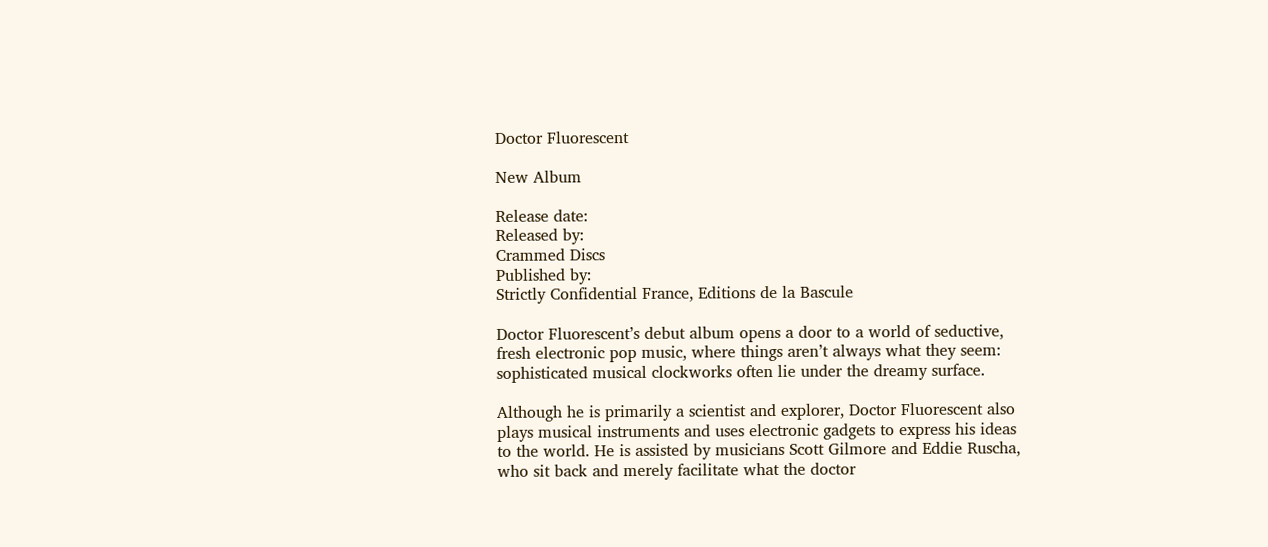Doctor Fluorescent

New Album

Release date:
Released by:
Crammed Discs
Published by:
Strictly Confidential France, Editions de la Bascule

Doctor Fluorescent’s debut album opens a door to a world of seductive, fresh electronic pop music, where things aren’t always what they seem: sophisticated musical clockworks often lie under the dreamy surface.

Although he is primarily a scientist and explorer, Doctor Fluorescent also plays musical instruments and uses electronic gadgets to express his ideas to the world. He is assisted by musicians Scott Gilmore and Eddie Ruscha, who sit back and merely facilitate what the doctor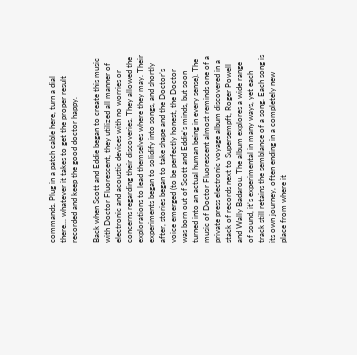commands. Plug in a patch cable here, turn a dial there... whatever it takes to get the proper result recorded and keep the good doctor happy.

Back when Scott and Eddie began to create this music with Doctor Fluorescent, they utilized all manner of electronic and acoustic devices with no worries or concerns regarding their discoveries. They allowed the explorations to lead themselves where they may. Their experiments began to solidify into songs, and shortly after, stories began to take shape and the Doctor’s voice emerged (to be perfectly honest, the Doctor was born out of Scott and Eddie’s minds, but soon turned into an actual human being in every sense). The music of Doctor Fluorescent almost reminds one of a private press electronic voyage album discovered in a stack of records next to Supersempft, Roger Powell and Wally Badarou. The album explores a wide range of sound, it’s experimental in many ways, yet each track still retains the semblance of a song. Each song is its own journey, often ending in a completely new place from where it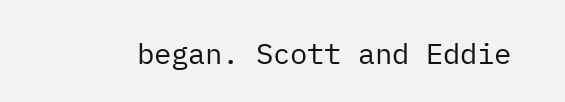began. Scott and Eddie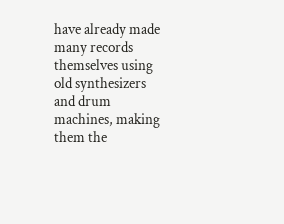have already made many records themselves using old synthesizers and drum machines, making them the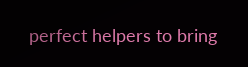perfect helpers to bring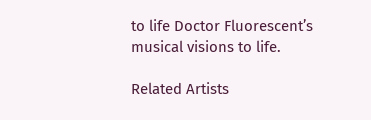to life Doctor Fluorescent’s musical visions to life.

Related Artists